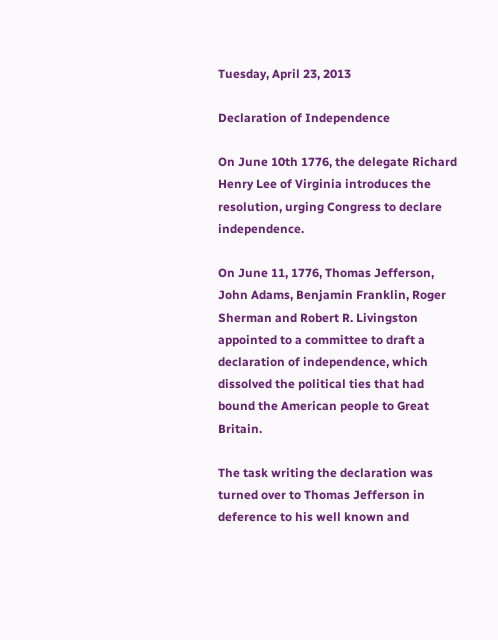Tuesday, April 23, 2013

Declaration of Independence

On June 10th 1776, the delegate Richard Henry Lee of Virginia introduces the resolution, urging Congress to declare independence.

On June 11, 1776, Thomas Jefferson, John Adams, Benjamin Franklin, Roger Sherman and Robert R. Livingston appointed to a committee to draft a declaration of independence, which dissolved the political ties that had bound the American people to Great Britain.

The task writing the declaration was turned over to Thomas Jefferson in deference to his well known and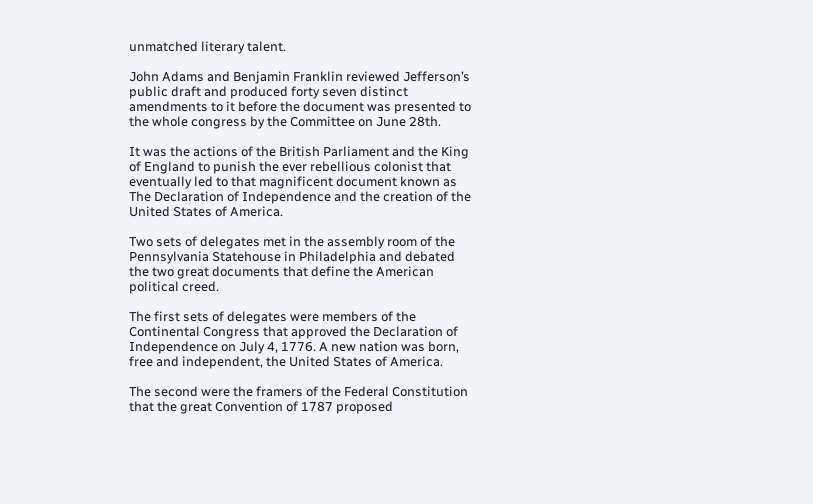unmatched literary talent.

John Adams and Benjamin Franklin reviewed Jefferson’s public draft and produced forty seven distinct amendments to it before the document was presented to the whole congress by the Committee on June 28th.

It was the actions of the British Parliament and the King of England to punish the ever rebellious colonist that eventually led to that magnificent document known as The Declaration of Independence and the creation of the United States of America.

Two sets of delegates met in the assembly room of the Pennsylvania Statehouse in Philadelphia and debated the two great documents that define the American political creed.

The first sets of delegates were members of the Continental Congress that approved the Declaration of Independence on July 4, 1776. A new nation was born, free and independent, the United States of America.

The second were the framers of the Federal Constitution that the great Convention of 1787 proposed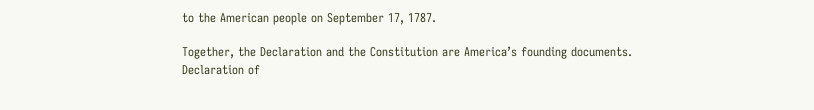to the American people on September 17, 1787.

Together, the Declaration and the Constitution are America’s founding documents.
Declaration of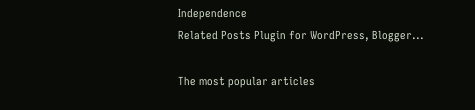Independence
Related Posts Plugin for WordPress, Blogger...

The most popular articles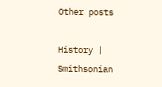Other posts

History | Smithsonian